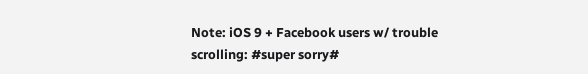Note: iOS 9 + Facebook users w/ trouble scrolling: #super sorry#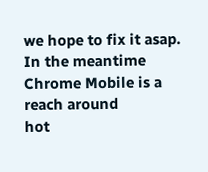we hope to fix it asap. In the meantime Chrome Mobile is a reach around
hot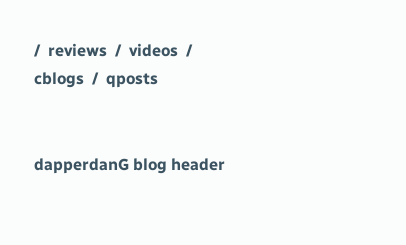/  reviews  /  videos  /  cblogs  /  qposts


dapperdanG blog header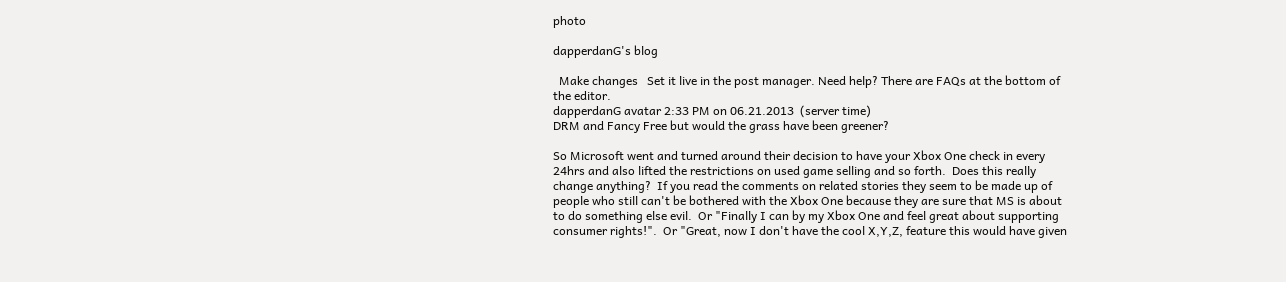photo

dapperdanG's blog

  Make changes   Set it live in the post manager. Need help? There are FAQs at the bottom of the editor.
dapperdanG avatar 2:33 PM on 06.21.2013  (server time)
DRM and Fancy Free but would the grass have been greener?

So Microsoft went and turned around their decision to have your Xbox One check in every 24hrs and also lifted the restrictions on used game selling and so forth.  Does this really change anything?  If you read the comments on related stories they seem to be made up of people who still can't be bothered with the Xbox One because they are sure that MS is about to do something else evil.  Or "Finally I can by my Xbox One and feel great about supporting consumer rights!".  Or "Great, now I don't have the cool X,Y,Z, feature this would have given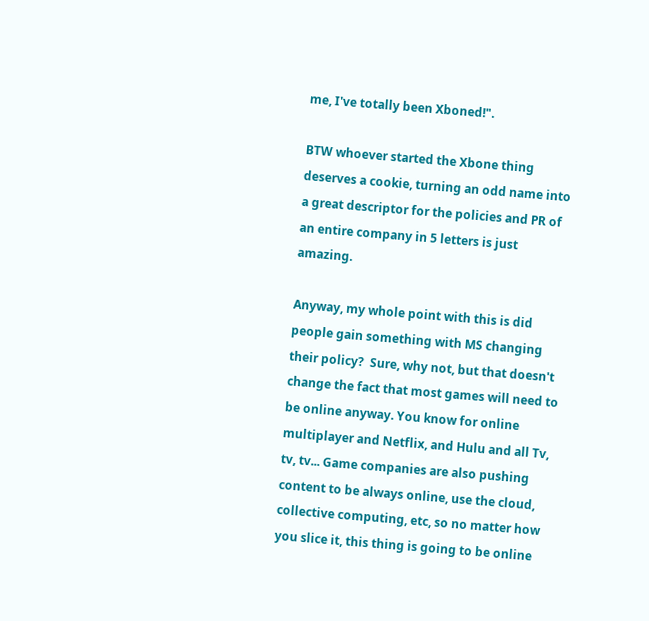me, I've totally been Xboned!".

BTW whoever started the Xbone thing deserves a cookie, turning an odd name into a great descriptor for the policies and PR of an entire company in 5 letters is just amazing.

Anyway, my whole point with this is did people gain something with MS changing their policy?  Sure, why not, but that doesn't change the fact that most games will need to be online anyway. You know for online multiplayer and Netflix, and Hulu and all Tv, tv, tv... Game companies are also pushing content to be always online, use the cloud, collective computing, etc, so no matter how you slice it, this thing is going to be online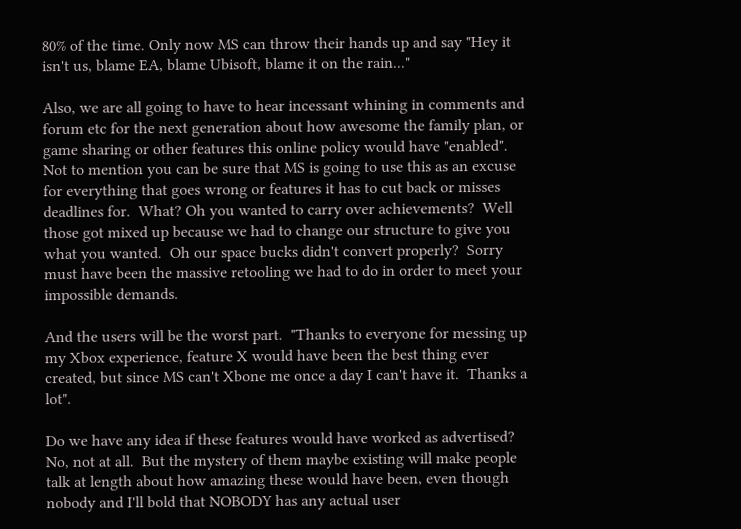80% of the time. Only now MS can throw their hands up and say "Hey it isn't us, blame EA, blame Ubisoft, blame it on the rain..."

Also, we are all going to have to hear incessant whining in comments and forum etc for the next generation about how awesome the family plan, or game sharing or other features this online policy would have "enabled".  Not to mention you can be sure that MS is going to use this as an excuse for everything that goes wrong or features it has to cut back or misses deadlines for.  What? Oh you wanted to carry over achievements?  Well those got mixed up because we had to change our structure to give you what you wanted.  Oh our space bucks didn't convert properly?  Sorry must have been the massive retooling we had to do in order to meet your impossible demands.

And the users will be the worst part.  "Thanks to everyone for messing up my Xbox experience, feature X would have been the best thing ever created, but since MS can't Xbone me once a day I can't have it.  Thanks a lot".

Do we have any idea if these features would have worked as advertised?  No, not at all.  But the mystery of them maybe existing will make people talk at length about how amazing these would have been, even though nobody and I'll bold that NOBODY has any actual user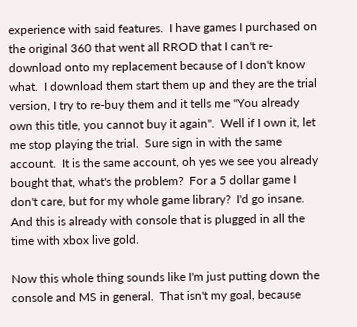experience with said features.  I have games I purchased on the original 360 that went all RROD that I can't re-download onto my replacement because of I don't know what.  I download them start them up and they are the trial version, I try to re-buy them and it tells me "You already own this title, you cannot buy it again".  Well if I own it, let me stop playing the trial.  Sure sign in with the same account.  It is the same account, oh yes we see you already bought that, what's the problem?  For a 5 dollar game I don't care, but for my whole game library?  I'd go insane.  And this is already with console that is plugged in all the time with xbox live gold.

Now this whole thing sounds like I'm just putting down the console and MS in general.  That isn't my goal, because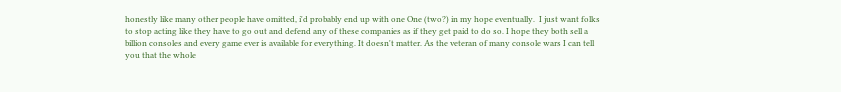honestly like many other people have omitted, i'd probably end up with one One (two?) in my hope eventually.  I just want folks to stop acting like they have to go out and defend any of these companies as if they get paid to do so. I hope they both sell a billion consoles and every game ever is available for everything. It doesn't matter. As the veteran of many console wars I can tell you that the whole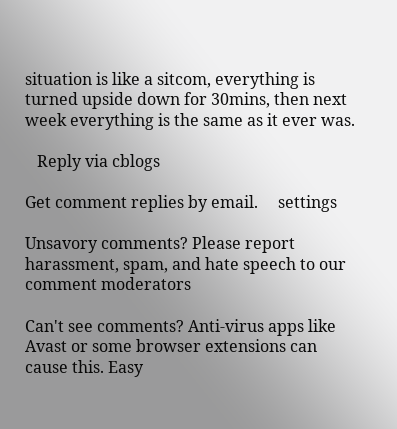situation is like a sitcom, everything is turned upside down for 30mins, then next week everything is the same as it ever was.

   Reply via cblogs

Get comment replies by email.     settings

Unsavory comments? Please report harassment, spam, and hate speech to our comment moderators

Can't see comments? Anti-virus apps like Avast or some browser extensions can cause this. Easy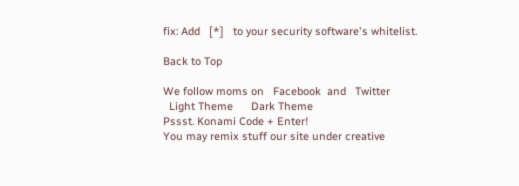fix: Add   [*]   to your security software's whitelist.

Back to Top

We follow moms on   Facebook  and   Twitter
  Light Theme      Dark Theme
Pssst. Konami Code + Enter!
You may remix stuff our site under creative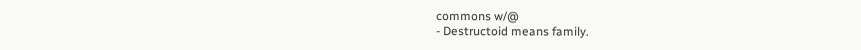commons w/@
- Destructoid means family.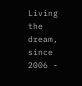Living the dream, since 2006 -